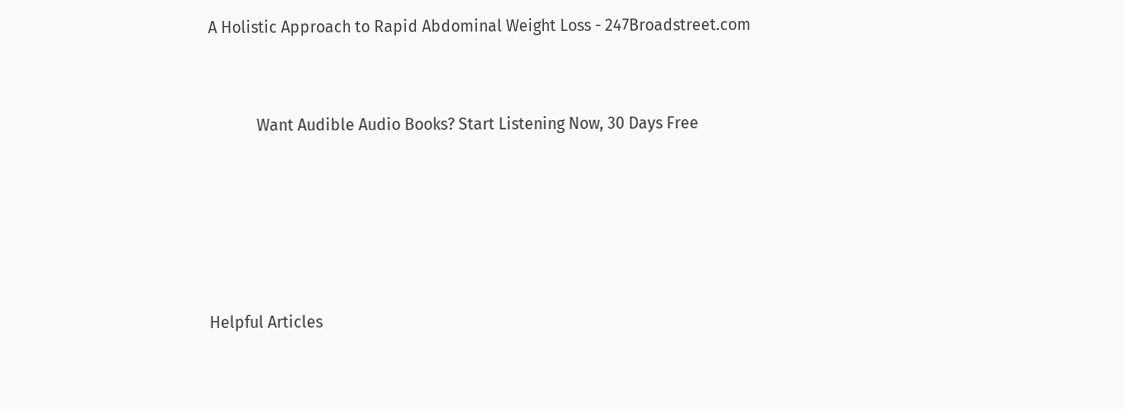A Holistic Approach to Rapid Abdominal Weight Loss - 247Broadstreet.com


            Want Audible Audio Books? Start Listening Now, 30 Days Free





Helpful Articles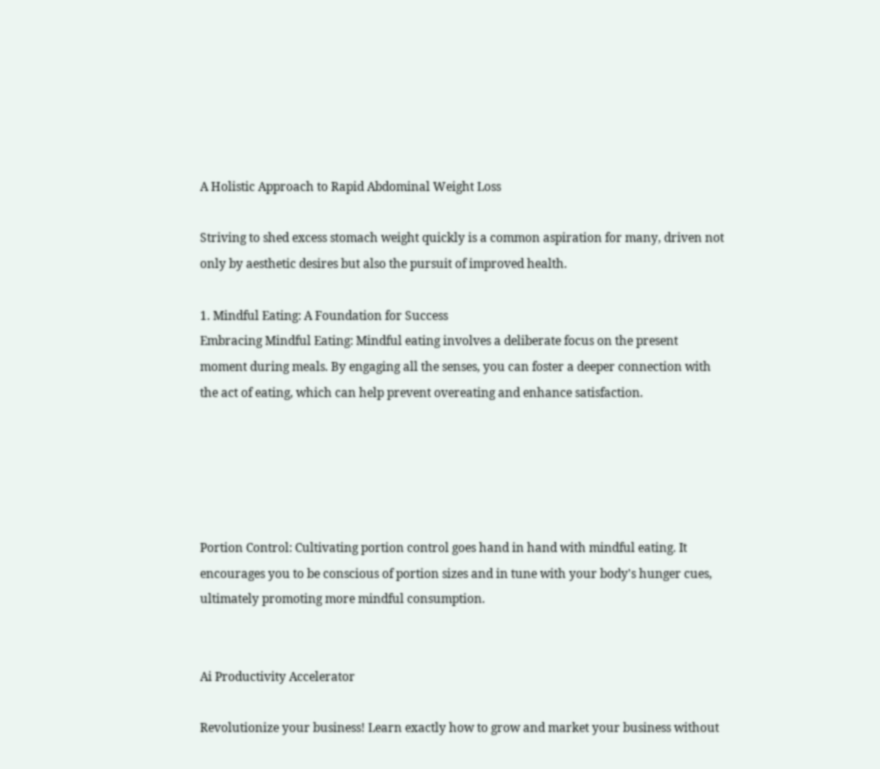A Holistic Approach to Rapid Abdominal Weight Loss

Striving to shed excess stomach weight quickly is a common aspiration for many, driven not only by aesthetic desires but also the pursuit of improved health.

1. Mindful Eating: A Foundation for Success
Embracing Mindful Eating: Mindful eating involves a deliberate focus on the present moment during meals. By engaging all the senses, you can foster a deeper connection with the act of eating, which can help prevent overeating and enhance satisfaction.





Portion Control: Cultivating portion control goes hand in hand with mindful eating. It encourages you to be conscious of portion sizes and in tune with your body's hunger cues, ultimately promoting more mindful consumption.


Ai Productivity Accelerator

Revolutionize your business! Learn exactly how to grow and market your business without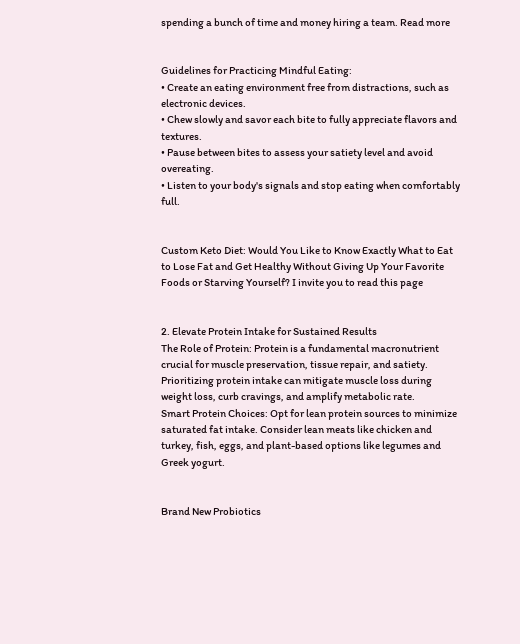spending a bunch of time and money hiring a team. Read more


Guidelines for Practicing Mindful Eating:
• Create an eating environment free from distractions, such as electronic devices.
• Chew slowly and savor each bite to fully appreciate flavors and textures.
• Pause between bites to assess your satiety level and avoid overeating.
• Listen to your body's signals and stop eating when comfortably full.


Custom Keto Diet: Would You Like to Know Exactly What to Eat to Lose Fat and Get Healthy Without Giving Up Your Favorite Foods or Starving Yourself? I invite you to read this page


2. Elevate Protein Intake for Sustained Results
The Role of Protein: Protein is a fundamental macronutrient crucial for muscle preservation, tissue repair, and satiety. Prioritizing protein intake can mitigate muscle loss during weight loss, curb cravings, and amplify metabolic rate.
Smart Protein Choices: Opt for lean protein sources to minimize saturated fat intake. Consider lean meats like chicken and turkey, fish, eggs, and plant-based options like legumes and Greek yogurt.


Brand New Probiotics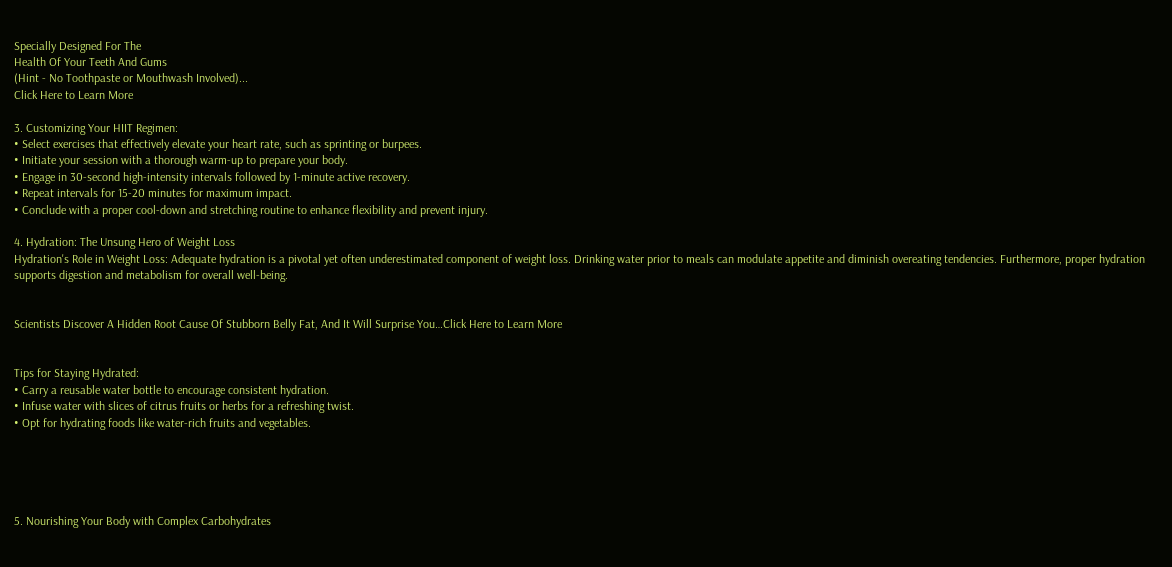Specially Designed For The
Health Of Your Teeth And Gums
(Hint - No Toothpaste or Mouthwash Involved)...
Click Here to Learn More

3. Customizing Your HIIT Regimen:
• Select exercises that effectively elevate your heart rate, such as sprinting or burpees.
• Initiate your session with a thorough warm-up to prepare your body.
• Engage in 30-second high-intensity intervals followed by 1-minute active recovery.
• Repeat intervals for 15-20 minutes for maximum impact.
• Conclude with a proper cool-down and stretching routine to enhance flexibility and prevent injury.

4. Hydration: The Unsung Hero of Weight Loss
Hydration's Role in Weight Loss: Adequate hydration is a pivotal yet often underestimated component of weight loss. Drinking water prior to meals can modulate appetite and diminish overeating tendencies. Furthermore, proper hydration supports digestion and metabolism for overall well-being.


Scientists Discover A Hidden Root Cause Of Stubborn Belly Fat, And It Will Surprise You…Click Here to Learn More


Tips for Staying Hydrated:
• Carry a reusable water bottle to encourage consistent hydration.
• Infuse water with slices of citrus fruits or herbs for a refreshing twist.
• Opt for hydrating foods like water-rich fruits and vegetables.





5. Nourishing Your Body with Complex Carbohydrates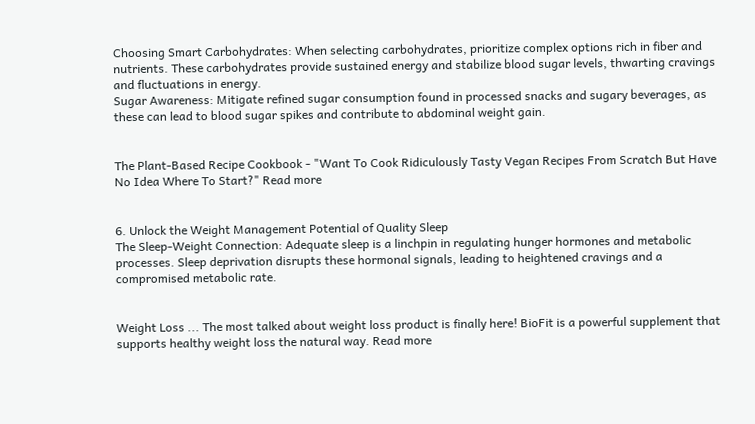Choosing Smart Carbohydrates: When selecting carbohydrates, prioritize complex options rich in fiber and nutrients. These carbohydrates provide sustained energy and stabilize blood sugar levels, thwarting cravings and fluctuations in energy.
Sugar Awareness: Mitigate refined sugar consumption found in processed snacks and sugary beverages, as these can lead to blood sugar spikes and contribute to abdominal weight gain.


The Plant-Based Recipe Cookbook - "Want To Cook Ridiculously Tasty Vegan Recipes From Scratch But Have No Idea Where To Start?" Read more


6. Unlock the Weight Management Potential of Quality Sleep
The Sleep-Weight Connection: Adequate sleep is a linchpin in regulating hunger hormones and metabolic processes. Sleep deprivation disrupts these hormonal signals, leading to heightened cravings and a compromised metabolic rate.


Weight Loss ... The most talked about weight loss product is finally here! BioFit is a powerful supplement that supports healthy weight loss the natural way. Read more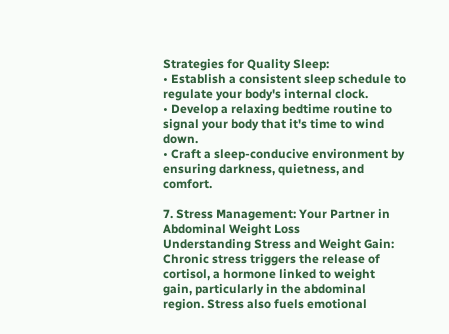Strategies for Quality Sleep:
• Establish a consistent sleep schedule to regulate your body's internal clock.
• Develop a relaxing bedtime routine to signal your body that it's time to wind down.
• Craft a sleep-conducive environment by ensuring darkness, quietness, and comfort.

7. Stress Management: Your Partner in Abdominal Weight Loss
Understanding Stress and Weight Gain: Chronic stress triggers the release of cortisol, a hormone linked to weight gain, particularly in the abdominal region. Stress also fuels emotional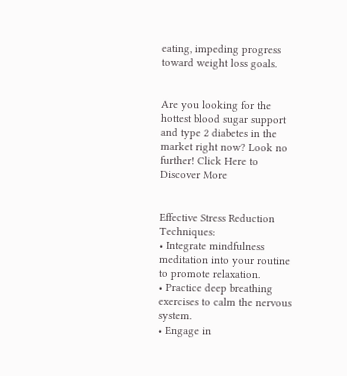eating, impeding progress toward weight loss goals.


Are you looking for the hottest blood sugar support and type 2 diabetes in the market right now? Look no further! Click Here to Discover More


Effective Stress Reduction Techniques:
• Integrate mindfulness meditation into your routine to promote relaxation.
• Practice deep breathing exercises to calm the nervous system.
• Engage in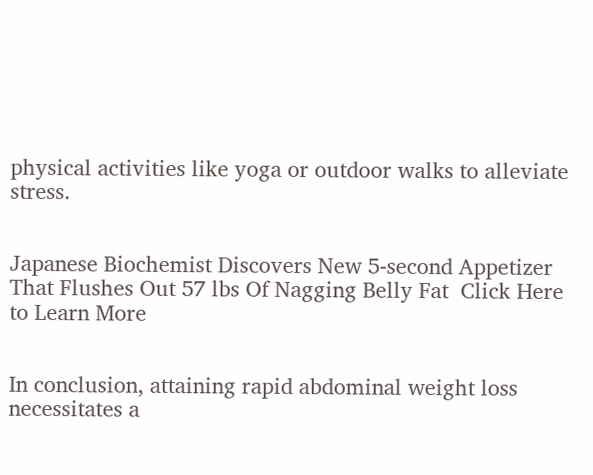physical activities like yoga or outdoor walks to alleviate stress.


Japanese Biochemist Discovers New 5-second Appetizer That Flushes Out 57 lbs Of Nagging Belly Fat  Click Here to Learn More


In conclusion, attaining rapid abdominal weight loss necessitates a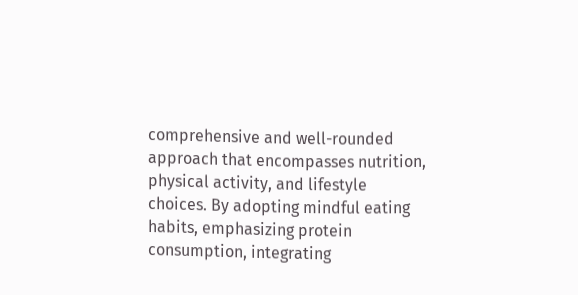comprehensive and well-rounded approach that encompasses nutrition, physical activity, and lifestyle choices. By adopting mindful eating habits, emphasizing protein consumption, integrating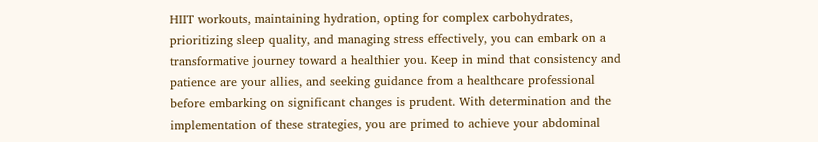HIIT workouts, maintaining hydration, opting for complex carbohydrates, prioritizing sleep quality, and managing stress effectively, you can embark on a transformative journey toward a healthier you. Keep in mind that consistency and patience are your allies, and seeking guidance from a healthcare professional before embarking on significant changes is prudent. With determination and the implementation of these strategies, you are primed to achieve your abdominal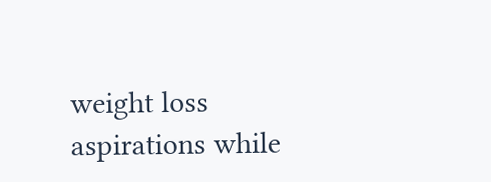weight loss aspirations while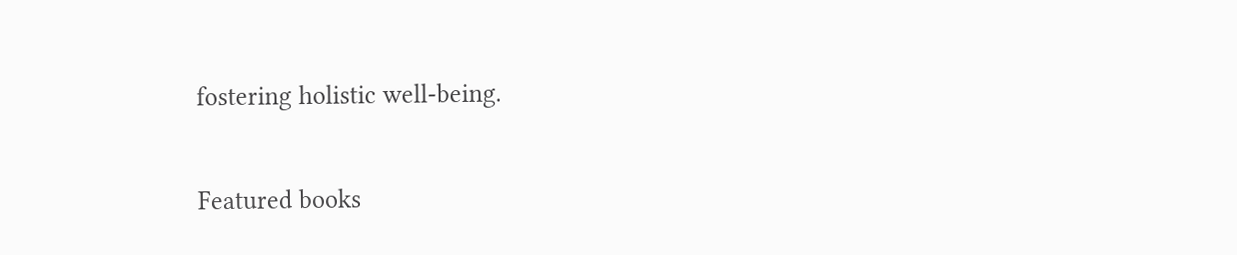fostering holistic well-being.

Featured books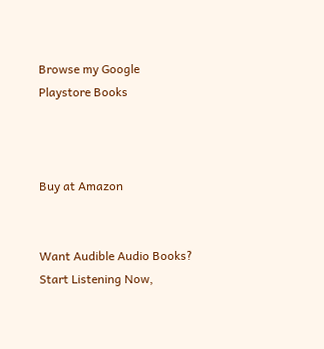Browse my Google Playstore Books



Buy at Amazon


Want Audible Audio Books? Start Listening Now,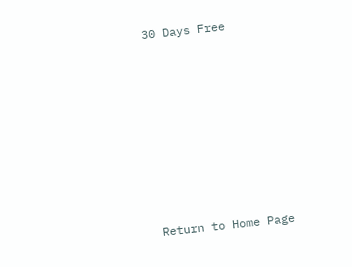30 Days Free










Return to Home Page